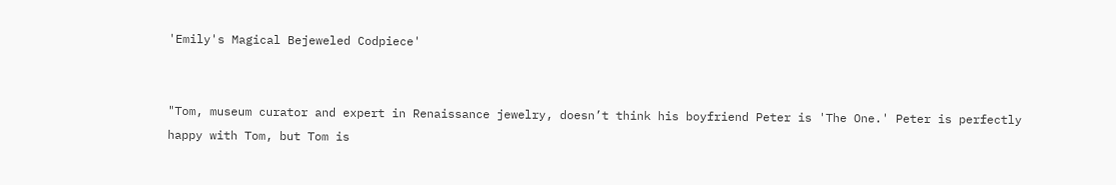'Emily's Magical Bejeweled Codpiece'


"Tom, museum curator and expert in Renaissance jewelry, doesn’t think his boyfriend Peter is 'The One.' Peter is perfectly happy with Tom, but Tom is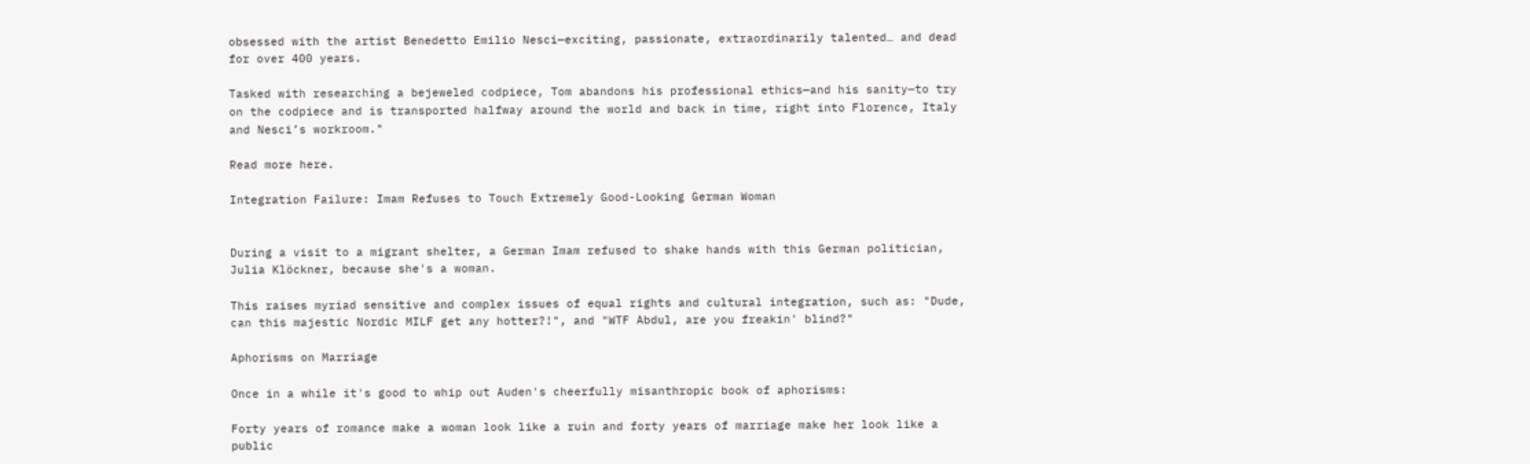obsessed with the artist Benedetto Emilio Nesci—exciting, passionate, extraordinarily talented… and dead for over 400 years.

Tasked with researching a bejeweled codpiece, Tom abandons his professional ethics—and his sanity—to try on the codpiece and is transported halfway around the world and back in time, right into Florence, Italy and Nesci’s workroom."

Read more here.

Integration Failure: Imam Refuses to Touch Extremely Good-Looking German Woman


During a visit to a migrant shelter, a German Imam refused to shake hands with this German politician, Julia Klöckner, because she's a woman.

This raises myriad sensitive and complex issues of equal rights and cultural integration, such as: "Dude, can this majestic Nordic MILF get any hotter?!", and "WTF Abdul, are you freakin' blind?"

Aphorisms on Marriage

Once in a while it's good to whip out Auden's cheerfully misanthropic book of aphorisms:

Forty years of romance make a woman look like a ruin and forty years of marriage make her look like a public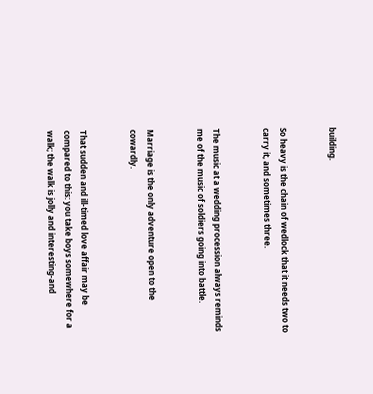building.


So heavy is the chain of wedlock that it needs two to carry it, and sometimes three.


The music at a wedding procession always reminds me of the music of soldiers going into battle.


Marriage is the only adventure open to the cowardly.


That sudden and ill-timed love affair may be compared to this: you take boys somewhere for a walk; the walk is jolly and interesting-and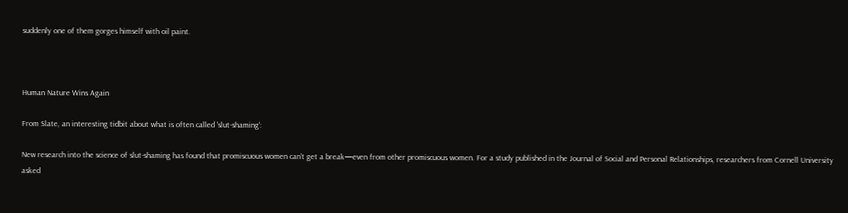suddenly one of them gorges himself with oil paint.



Human Nature Wins Again

From Slate, an interesting tidbit about what is often called 'slut-shaming':

New research into the science of slut-shaming has found that promiscuous women can’t get a break—even from other promiscuous women. For a study published in the Journal of Social and Personal Relationships, researchers from Cornell University asked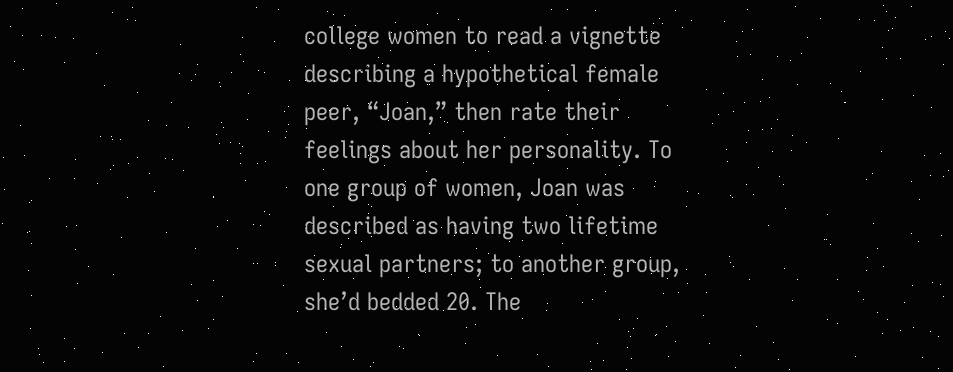college women to read a vignette describing a hypothetical female peer, “Joan,” then rate their feelings about her personality. To one group of women, Joan was described as having two lifetime sexual partners; to another group, she’d bedded 20. The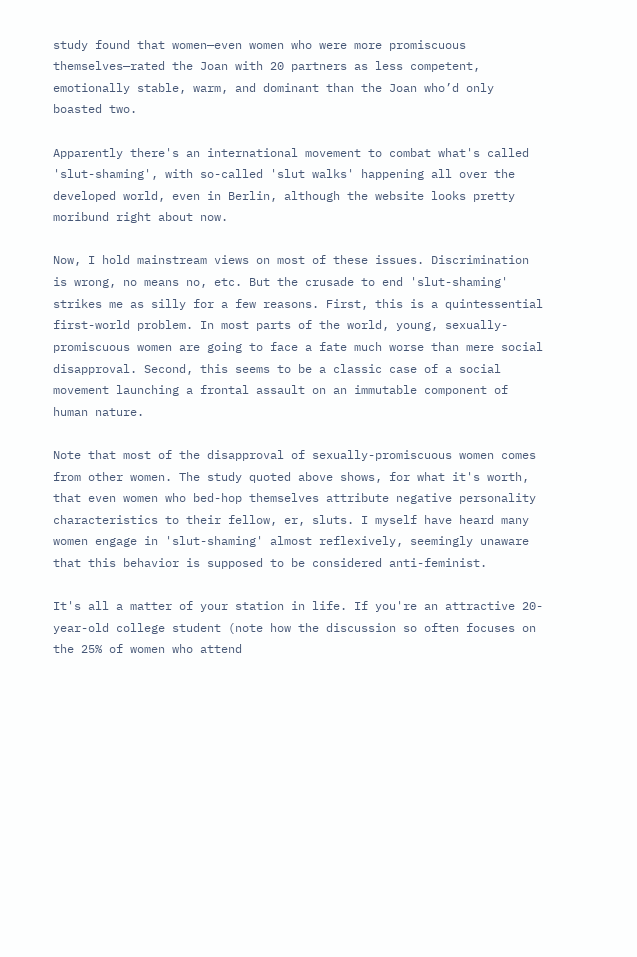study found that women—even women who were more promiscuous themselves—rated the Joan with 20 partners as less competent, emotionally stable, warm, and dominant than the Joan who’d only boasted two.

Apparently there's an international movement to combat what's called 'slut-shaming', with so-called 'slut walks' happening all over the developed world, even in Berlin, although the website looks pretty moribund right about now.

Now, I hold mainstream views on most of these issues. Discrimination is wrong, no means no, etc. But the crusade to end 'slut-shaming' strikes me as silly for a few reasons. First, this is a quintessential first-world problem. In most parts of the world, young, sexually-promiscuous women are going to face a fate much worse than mere social disapproval. Second, this seems to be a classic case of a social movement launching a frontal assault on an immutable component of human nature.

Note that most of the disapproval of sexually-promiscuous women comes from other women. The study quoted above shows, for what it's worth, that even women who bed-hop themselves attribute negative personality characteristics to their fellow, er, sluts. I myself have heard many women engage in 'slut-shaming' almost reflexively, seemingly unaware that this behavior is supposed to be considered anti-feminist.

It's all a matter of your station in life. If you're an attractive 20-year-old college student (note how the discussion so often focuses on the 25% of women who attend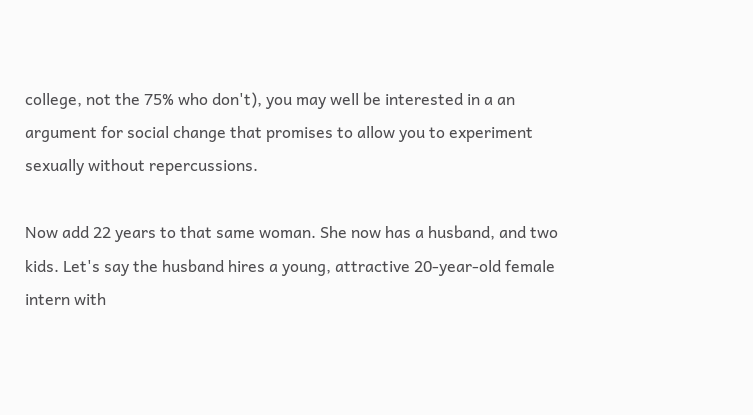college, not the 75% who don't), you may well be interested in a an argument for social change that promises to allow you to experiment sexually without repercussions.

Now add 22 years to that same woman. She now has a husband, and two kids. Let's say the husband hires a young, attractive 20-year-old female intern with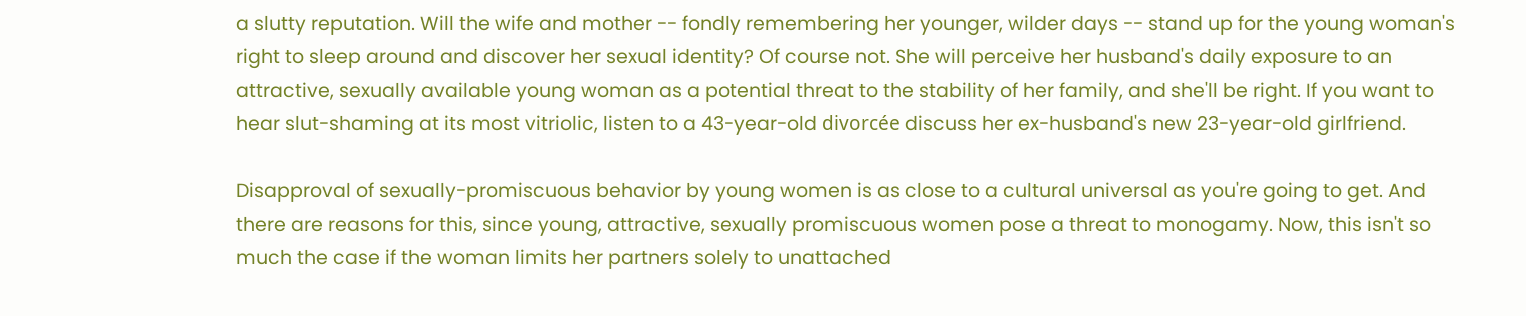a slutty reputation. Will the wife and mother -- fondly remembering her younger, wilder days -- stand up for the young woman's right to sleep around and discover her sexual identity? Of course not. She will perceive her husband's daily exposure to an attractive, sexually available young woman as a potential threat to the stability of her family, and she'll be right. If you want to hear slut-shaming at its most vitriolic, listen to a 43-year-old divorcée discuss her ex-husband's new 23-year-old girlfriend.

Disapproval of sexually-promiscuous behavior by young women is as close to a cultural universal as you're going to get. And there are reasons for this, since young, attractive, sexually promiscuous women pose a threat to monogamy. Now, this isn't so much the case if the woman limits her partners solely to unattached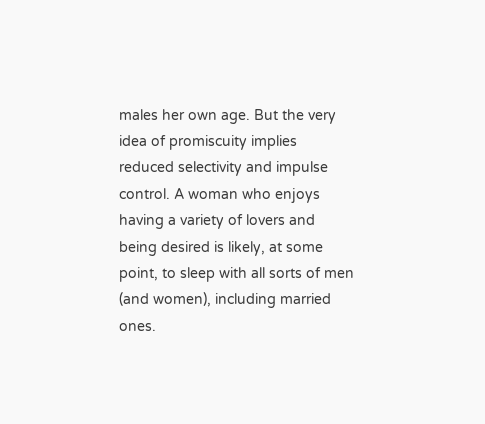males her own age. But the very idea of promiscuity implies reduced selectivity and impulse control. A woman who enjoys having a variety of lovers and being desired is likely, at some point, to sleep with all sorts of men (and women), including married ones.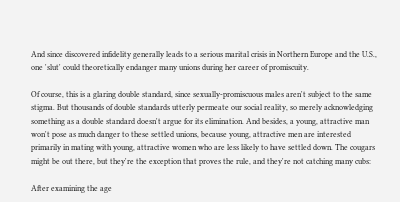And since discovered infidelity generally leads to a serious marital crisis in Northern Europe and the U.S., one 'slut' could theoretically endanger many unions during her career of promiscuity.

Of course, this is a glaring double standard, since sexually-promiscuous males aren't subject to the same stigma. But thousands of double standards utterly permeate our social reality, so merely acknowledging something as a double standard doesn't argue for its elimination. And besides, a young, attractive man won't pose as much danger to these settled unions, because young, attractive men are interested primarily in mating with young, attractive women who are less likely to have settled down. The cougars might be out there, but they're the exception that proves the rule, and they're not catching many cubs:

After examining the age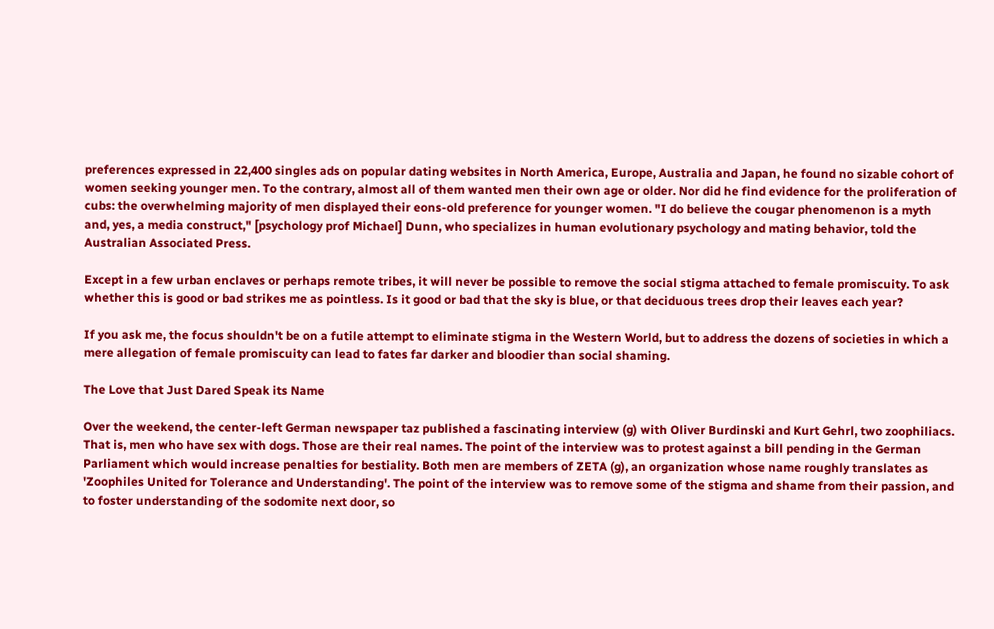preferences expressed in 22,400 singles ads on popular dating websites in North America, Europe, Australia and Japan, he found no sizable cohort of women seeking younger men. To the contrary, almost all of them wanted men their own age or older. Nor did he find evidence for the proliferation of cubs: the overwhelming majority of men displayed their eons-old preference for younger women. "I do believe the cougar phenomenon is a myth and, yes, a media construct," [psychology prof Michael] Dunn, who specializes in human evolutionary psychology and mating behavior, told the Australian Associated Press.

Except in a few urban enclaves or perhaps remote tribes, it will never be possible to remove the social stigma attached to female promiscuity. To ask whether this is good or bad strikes me as pointless. Is it good or bad that the sky is blue, or that deciduous trees drop their leaves each year?

If you ask me, the focus shouldn't be on a futile attempt to eliminate stigma in the Western World, but to address the dozens of societies in which a mere allegation of female promiscuity can lead to fates far darker and bloodier than social shaming.

The Love that Just Dared Speak its Name

Over the weekend, the center-left German newspaper taz published a fascinating interview (g) with Oliver Burdinski and Kurt Gehrl, two zoophiliacs. That is, men who have sex with dogs. Those are their real names. The point of the interview was to protest against a bill pending in the German Parliament which would increase penalties for bestiality. Both men are members of ZETA (g), an organization whose name roughly translates as 'Zoophiles United for Tolerance and Understanding'. The point of the interview was to remove some of the stigma and shame from their passion, and to foster understanding of the sodomite next door, so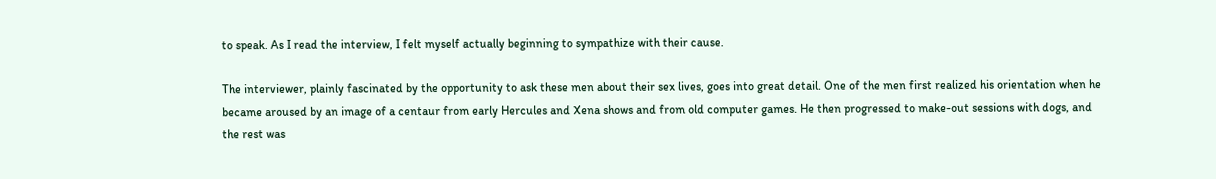to speak. As I read the interview, I felt myself actually beginning to sympathize with their cause.

The interviewer, plainly fascinated by the opportunity to ask these men about their sex lives, goes into great detail. One of the men first realized his orientation when he became aroused by an image of a centaur from early Hercules and Xena shows and from old computer games. He then progressed to make-out sessions with dogs, and the rest was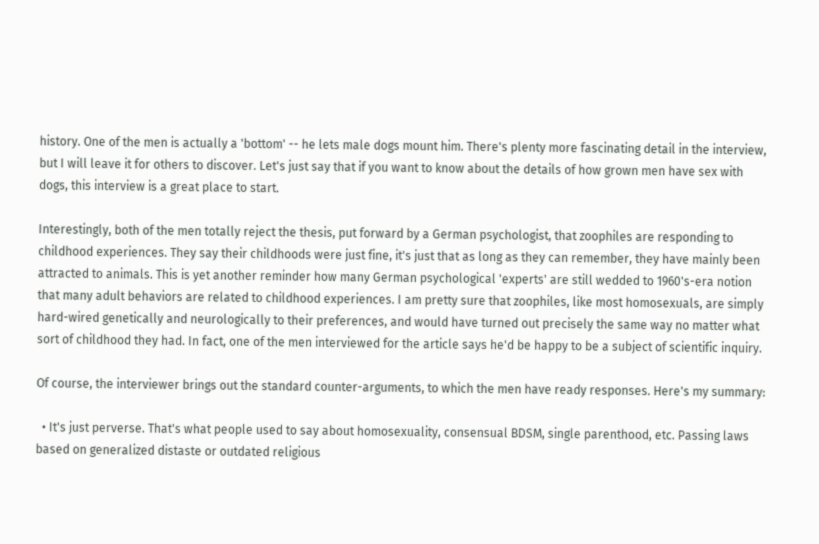history. One of the men is actually a 'bottom' -- he lets male dogs mount him. There's plenty more fascinating detail in the interview, but I will leave it for others to discover. Let's just say that if you want to know about the details of how grown men have sex with dogs, this interview is a great place to start.

Interestingly, both of the men totally reject the thesis, put forward by a German psychologist, that zoophiles are responding to childhood experiences. They say their childhoods were just fine, it's just that as long as they can remember, they have mainly been attracted to animals. This is yet another reminder how many German psychological 'experts' are still wedded to 1960's-era notion that many adult behaviors are related to childhood experiences. I am pretty sure that zoophiles, like most homosexuals, are simply hard-wired genetically and neurologically to their preferences, and would have turned out precisely the same way no matter what sort of childhood they had. In fact, one of the men interviewed for the article says he'd be happy to be a subject of scientific inquiry.

Of course, the interviewer brings out the standard counter-arguments, to which the men have ready responses. Here's my summary:

  • It's just perverse. That's what people used to say about homosexuality, consensual BDSM, single parenthood, etc. Passing laws based on generalized distaste or outdated religious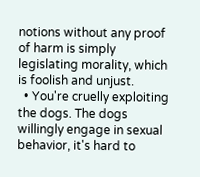notions without any proof of harm is simply legislating morality, which is foolish and unjust.
  • You're cruelly exploiting the dogs. The dogs willingly engage in sexual behavior, it's hard to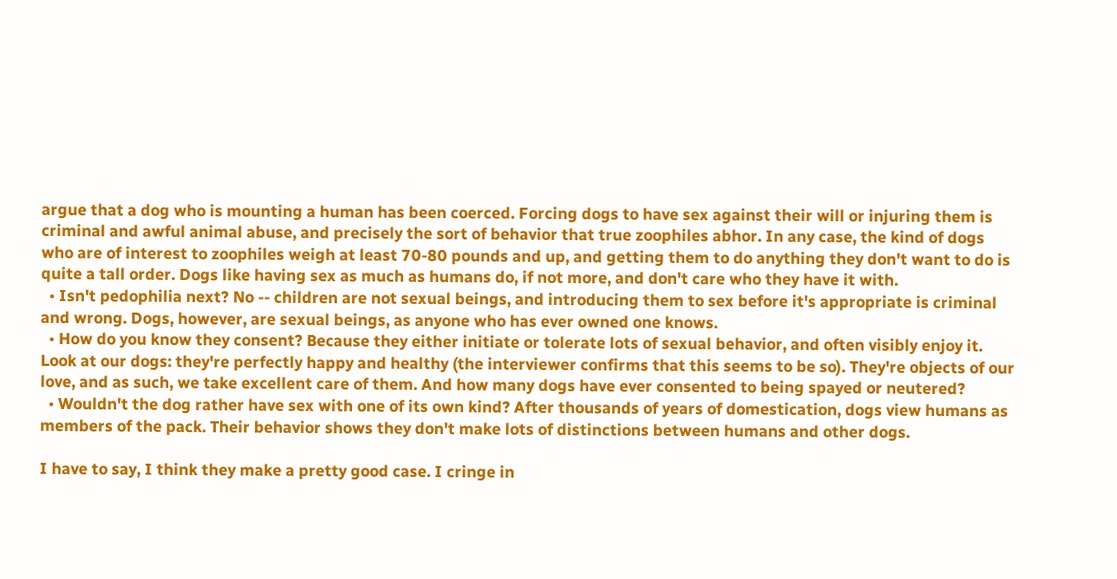argue that a dog who is mounting a human has been coerced. Forcing dogs to have sex against their will or injuring them is criminal and awful animal abuse, and precisely the sort of behavior that true zoophiles abhor. In any case, the kind of dogs who are of interest to zoophiles weigh at least 70-80 pounds and up, and getting them to do anything they don't want to do is quite a tall order. Dogs like having sex as much as humans do, if not more, and don't care who they have it with.
  • Isn't pedophilia next? No -- children are not sexual beings, and introducing them to sex before it's appropriate is criminal and wrong. Dogs, however, are sexual beings, as anyone who has ever owned one knows.
  • How do you know they consent? Because they either initiate or tolerate lots of sexual behavior, and often visibly enjoy it. Look at our dogs: they're perfectly happy and healthy (the interviewer confirms that this seems to be so). They're objects of our love, and as such, we take excellent care of them. And how many dogs have ever consented to being spayed or neutered?
  • Wouldn't the dog rather have sex with one of its own kind? After thousands of years of domestication, dogs view humans as members of the pack. Their behavior shows they don't make lots of distinctions between humans and other dogs.

I have to say, I think they make a pretty good case. I cringe in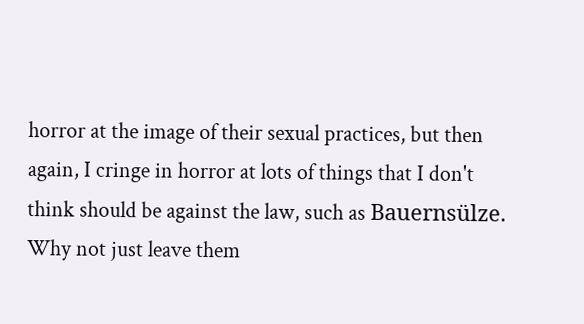horror at the image of their sexual practices, but then again, I cringe in horror at lots of things that I don't think should be against the law, such as Bauernsülze. Why not just leave them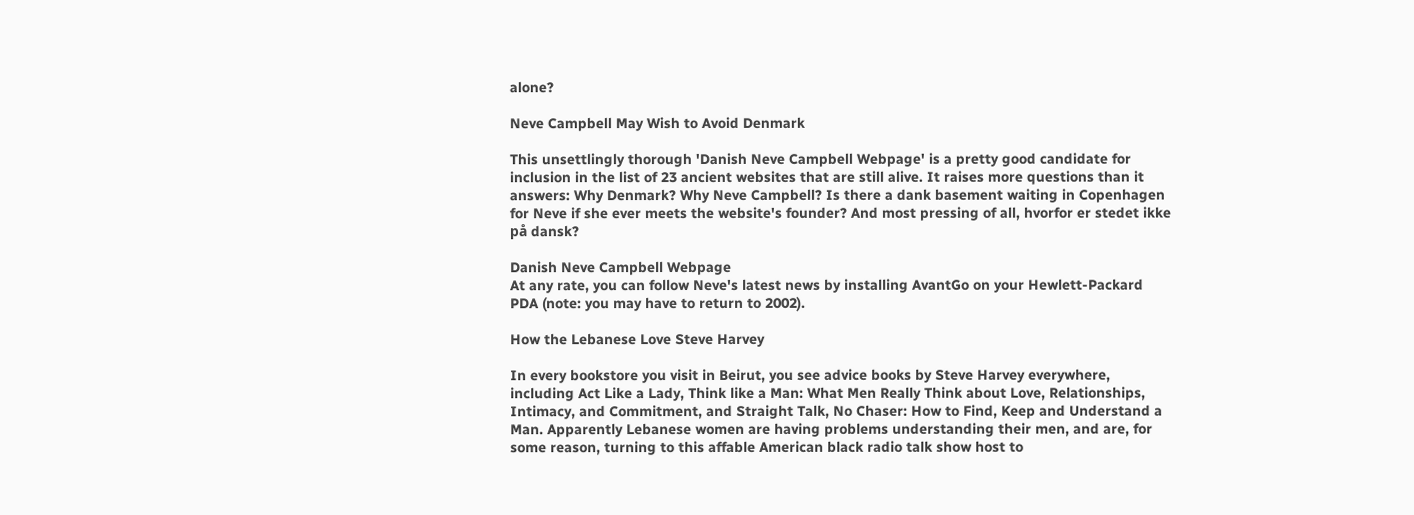alone?

Neve Campbell May Wish to Avoid Denmark

This unsettlingly thorough 'Danish Neve Campbell Webpage' is a pretty good candidate for inclusion in the list of 23 ancient websites that are still alive. It raises more questions than it answers: Why Denmark? Why Neve Campbell? Is there a dank basement waiting in Copenhagen for Neve if she ever meets the website's founder? And most pressing of all, hvorfor er stedet ikke på dansk?

Danish Neve Campbell Webpage
At any rate, you can follow Neve's latest news by installing AvantGo on your Hewlett-Packard PDA (note: you may have to return to 2002).

How the Lebanese Love Steve Harvey

In every bookstore you visit in Beirut, you see advice books by Steve Harvey everywhere, including Act Like a Lady, Think like a Man: What Men Really Think about Love, Relationships, Intimacy, and Commitment, and Straight Talk, No Chaser: How to Find, Keep and Understand a Man. Apparently Lebanese women are having problems understanding their men, and are, for some reason, turning to this affable American black radio talk show host to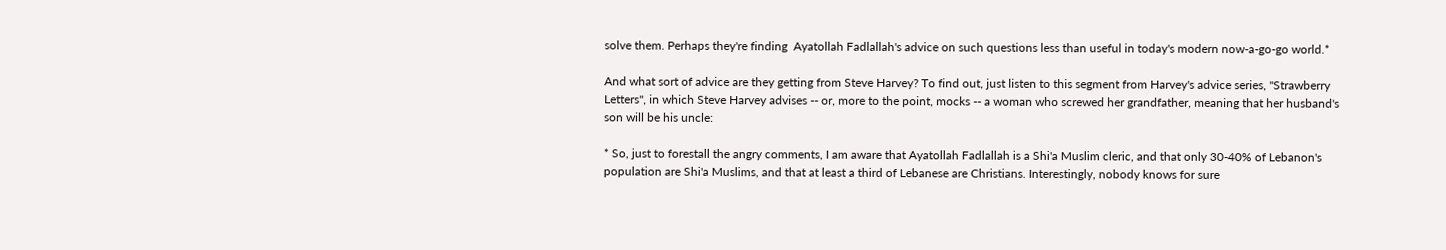solve them. Perhaps they're finding  Ayatollah Fadlallah's advice on such questions less than useful in today's modern now-a-go-go world.*

And what sort of advice are they getting from Steve Harvey? To find out, just listen to this segment from Harvey's advice series, "Strawberry Letters", in which Steve Harvey advises -- or, more to the point, mocks -- a woman who screwed her grandfather, meaning that her husband's son will be his uncle:

* So, just to forestall the angry comments, I am aware that Ayatollah Fadlallah is a Shi'a Muslim cleric, and that only 30-40% of Lebanon's population are Shi'a Muslims, and that at least a third of Lebanese are Christians. Interestingly, nobody knows for sure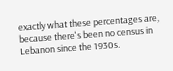exactly what these percentages are, because there's been no census in Lebanon since the 1930s.